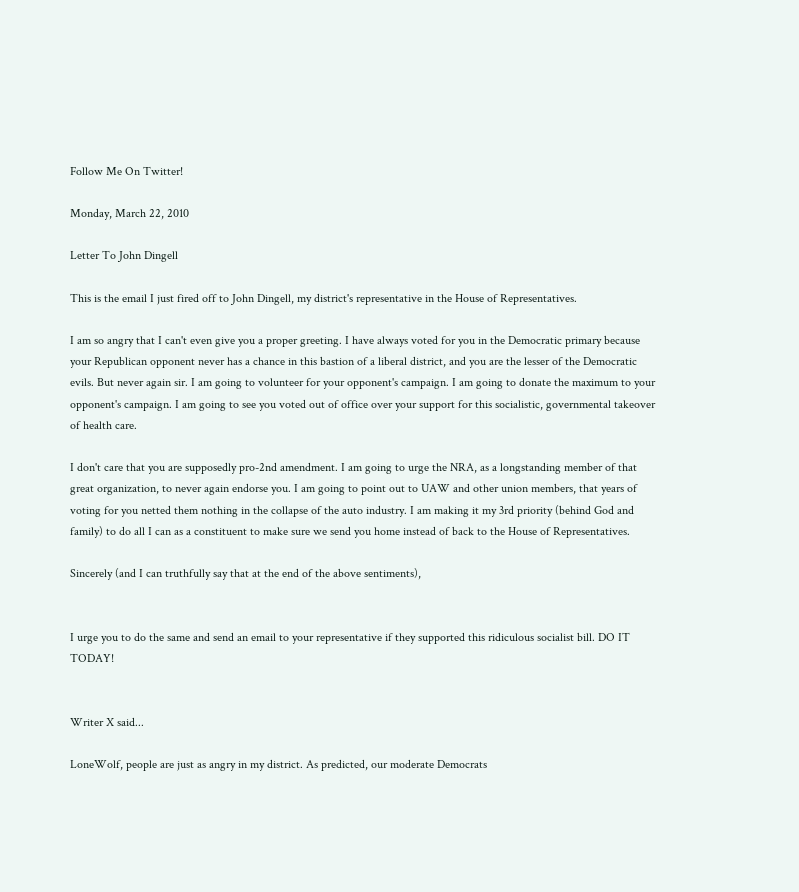Follow Me On Twitter!

Monday, March 22, 2010

Letter To John Dingell

This is the email I just fired off to John Dingell, my district's representative in the House of Representatives.

I am so angry that I can't even give you a proper greeting. I have always voted for you in the Democratic primary because your Republican opponent never has a chance in this bastion of a liberal district, and you are the lesser of the Democratic evils. But never again sir. I am going to volunteer for your opponent's campaign. I am going to donate the maximum to your opponent's campaign. I am going to see you voted out of office over your support for this socialistic, governmental takeover of health care.

I don't care that you are supposedly pro-2nd amendment. I am going to urge the NRA, as a longstanding member of that great organization, to never again endorse you. I am going to point out to UAW and other union members, that years of voting for you netted them nothing in the collapse of the auto industry. I am making it my 3rd priority (behind God and family) to do all I can as a constituent to make sure we send you home instead of back to the House of Representatives.

Sincerely (and I can truthfully say that at the end of the above sentiments),


I urge you to do the same and send an email to your representative if they supported this ridiculous socialist bill. DO IT TODAY!


Writer X said...

LoneWolf, people are just as angry in my district. As predicted, our moderate Democrats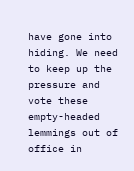have gone into hiding. We need to keep up the pressure and vote these empty-headed lemmings out of office in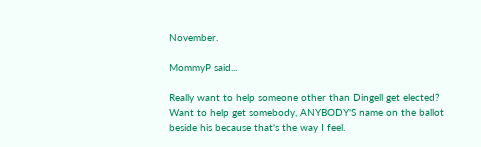November.

MommyP said...

Really want to help someone other than Dingell get elected? Want to help get somebody, ANYBODY'S name on the ballot beside his because that's the way I feel.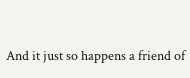And it just so happens a friend of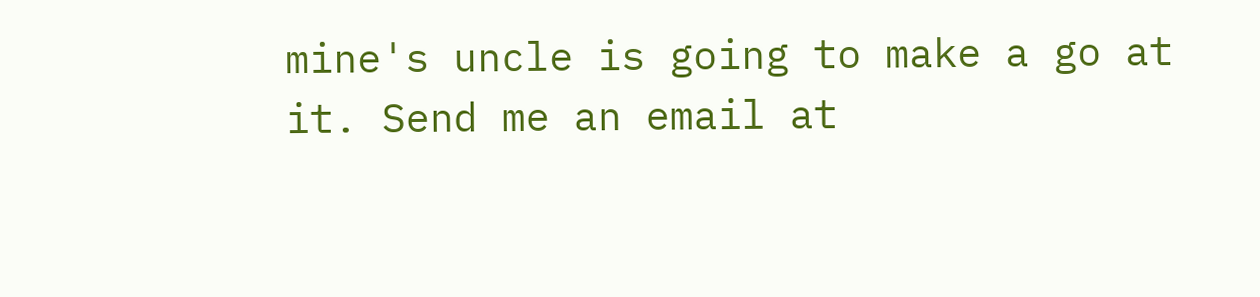mine's uncle is going to make a go at it. Send me an email at